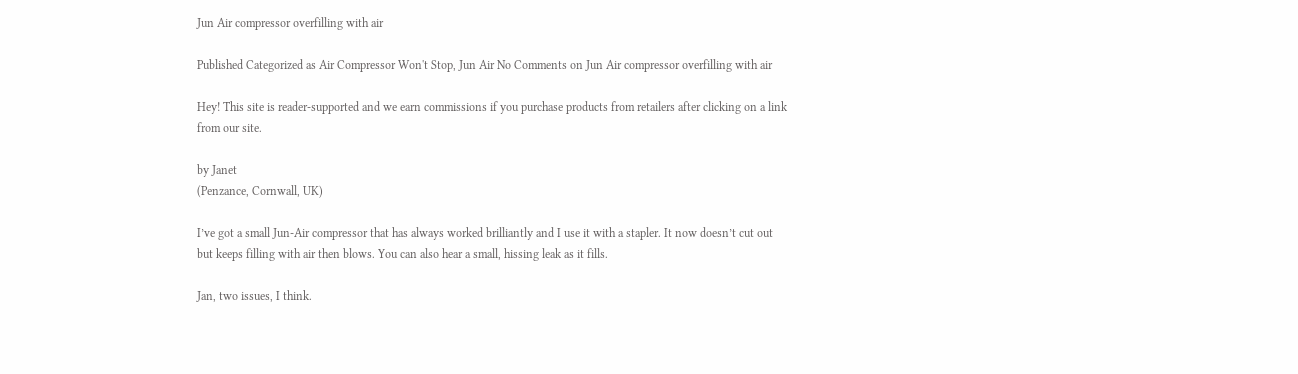Jun Air compressor overfilling with air

Published Categorized as Air Compressor Won't Stop, Jun Air No Comments on Jun Air compressor overfilling with air

Hey! This site is reader-supported and we earn commissions if you purchase products from retailers after clicking on a link from our site.

by Janet
(Penzance, Cornwall, UK)

I’ve got a small Jun-Air compressor that has always worked brilliantly and I use it with a stapler. It now doesn’t cut out but keeps filling with air then blows. You can also hear a small, hissing leak as it fills.

Jan, two issues, I think.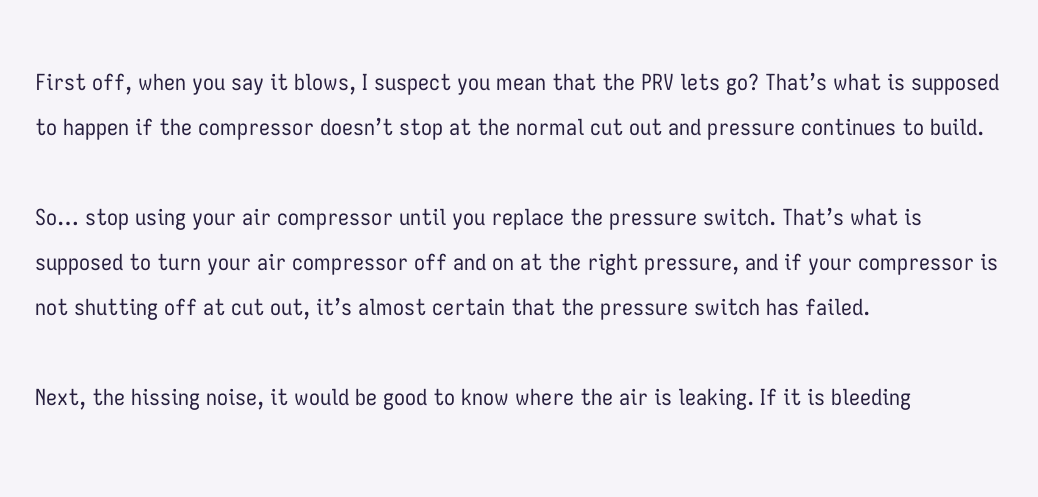First off, when you say it blows, I suspect you mean that the PRV lets go? That’s what is supposed to happen if the compressor doesn’t stop at the normal cut out and pressure continues to build.

So… stop using your air compressor until you replace the pressure switch. That’s what is supposed to turn your air compressor off and on at the right pressure, and if your compressor is not shutting off at cut out, it’s almost certain that the pressure switch has failed.

Next, the hissing noise, it would be good to know where the air is leaking. If it is bleeding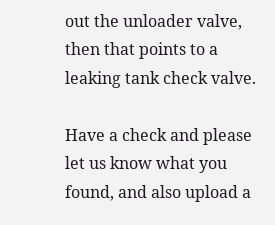out the unloader valve, then that points to a leaking tank check valve.

Have a check and please let us know what you found, and also upload a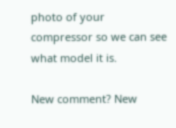photo of your compressor so we can see what model it is.

New comment? New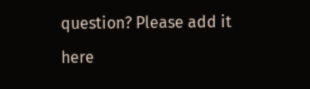question? Please add it here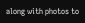along with photos to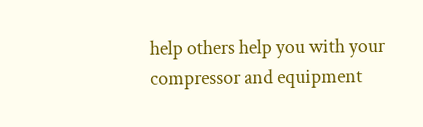help others help you with your compressor and equipment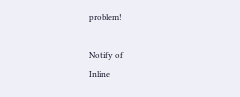problem!

Notify of
Inline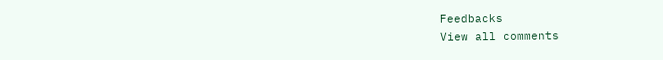Feedbacks
View all comments